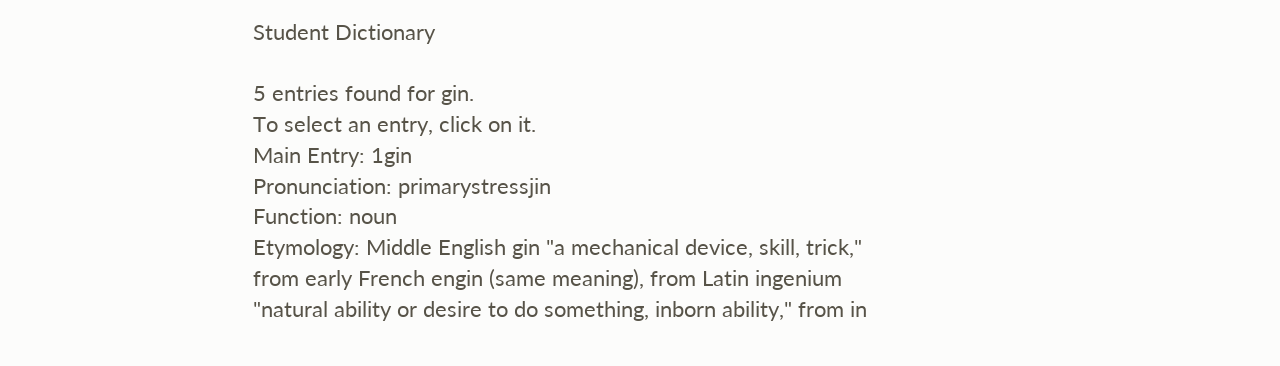Student Dictionary

5 entries found for gin.
To select an entry, click on it.
Main Entry: 1gin
Pronunciation: primarystressjin
Function: noun
Etymology: Middle English gin "a mechanical device, skill, trick," from early French engin (same meaning), from Latin ingenium "natural ability or desire to do something, inborn ability," from in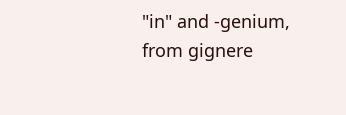"in" and -genium, from gignere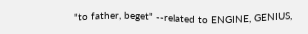"to father, beget" --related to ENGINE, GENIUS,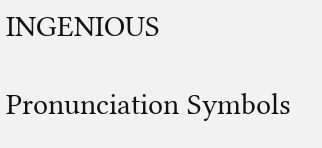INGENIOUS

Pronunciation Symbols